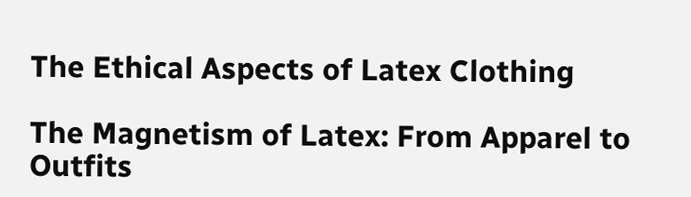The Ethical Aspects of Latex Clothing

The Magnetism of Latex: From Apparel to Outfits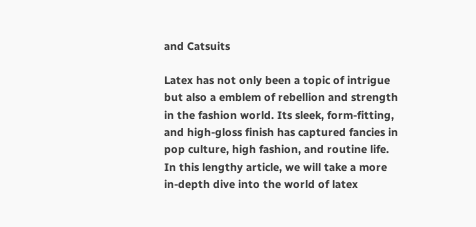and Catsuits

Latex has not only been a topic of intrigue but also a emblem of rebellion and strength in the fashion world. Its sleek, form-fitting, and high-gloss finish has captured fancies in pop culture, high fashion, and routine life. In this lengthy article, we will take a more in-depth dive into the world of latex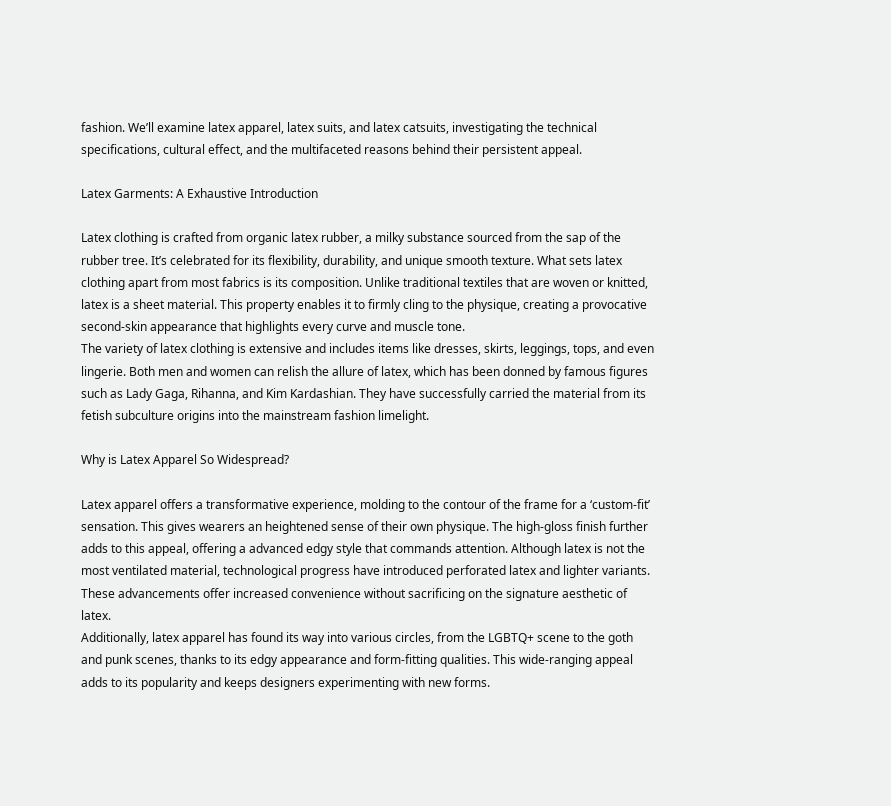fashion. We’ll examine latex apparel, latex suits, and latex catsuits, investigating the technical specifications, cultural effect, and the multifaceted reasons behind their persistent appeal.

Latex Garments: A Exhaustive Introduction

Latex clothing is crafted from organic latex rubber, a milky substance sourced from the sap of the rubber tree. It’s celebrated for its flexibility, durability, and unique smooth texture. What sets latex clothing apart from most fabrics is its composition. Unlike traditional textiles that are woven or knitted, latex is a sheet material. This property enables it to firmly cling to the physique, creating a provocative second-skin appearance that highlights every curve and muscle tone.
The variety of latex clothing is extensive and includes items like dresses, skirts, leggings, tops, and even lingerie. Both men and women can relish the allure of latex, which has been donned by famous figures such as Lady Gaga, Rihanna, and Kim Kardashian. They have successfully carried the material from its fetish subculture origins into the mainstream fashion limelight.

Why is Latex Apparel So Widespread?

Latex apparel offers a transformative experience, molding to the contour of the frame for a ‘custom-fit’ sensation. This gives wearers an heightened sense of their own physique. The high-gloss finish further adds to this appeal, offering a advanced edgy style that commands attention. Although latex is not the most ventilated material, technological progress have introduced perforated latex and lighter variants. These advancements offer increased convenience without sacrificing on the signature aesthetic of latex.
Additionally, latex apparel has found its way into various circles, from the LGBTQ+ scene to the goth and punk scenes, thanks to its edgy appearance and form-fitting qualities. This wide-ranging appeal adds to its popularity and keeps designers experimenting with new forms.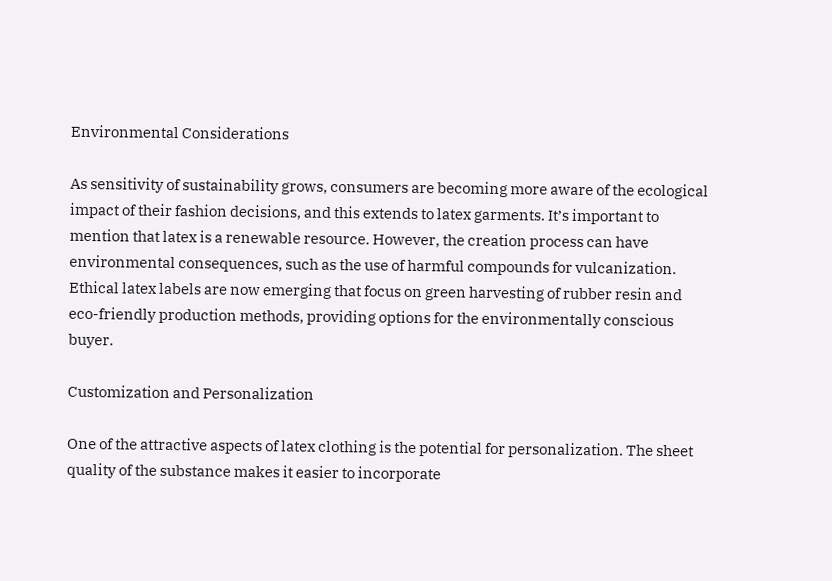Environmental Considerations

As sensitivity of sustainability grows, consumers are becoming more aware of the ecological impact of their fashion decisions, and this extends to latex garments. It’s important to mention that latex is a renewable resource. However, the creation process can have environmental consequences, such as the use of harmful compounds for vulcanization. Ethical latex labels are now emerging that focus on green harvesting of rubber resin and eco-friendly production methods, providing options for the environmentally conscious buyer.

Customization and Personalization

One of the attractive aspects of latex clothing is the potential for personalization. The sheet quality of the substance makes it easier to incorporate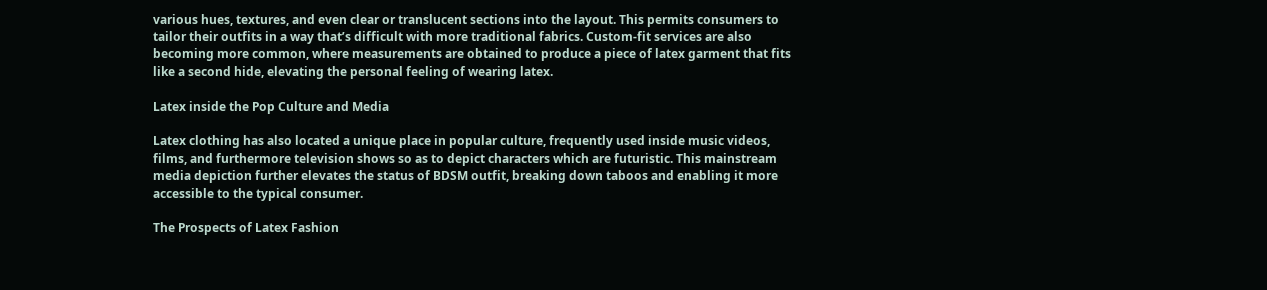various hues, textures, and even clear or translucent sections into the layout. This permits consumers to tailor their outfits in a way that’s difficult with more traditional fabrics. Custom-fit services are also becoming more common, where measurements are obtained to produce a piece of latex garment that fits like a second hide, elevating the personal feeling of wearing latex.

Latex inside the Pop Culture and Media

Latex clothing has also located a unique place in popular culture, frequently used inside music videos, films, and furthermore television shows so as to depict characters which are futuristic. This mainstream media depiction further elevates the status of BDSM outfit, breaking down taboos and enabling it more accessible to the typical consumer.

The Prospects of Latex Fashion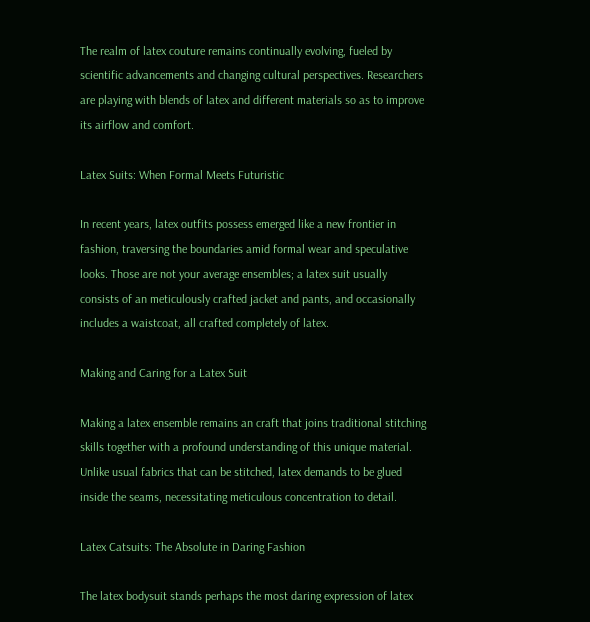The realm of latex couture remains continually evolving, fueled by scientific advancements and changing cultural perspectives. Researchers are playing with blends of latex and different materials so as to improve its airflow and comfort.

Latex Suits: When Formal Meets Futuristic

In recent years, latex outfits possess emerged like a new frontier in fashion, traversing the boundaries amid formal wear and speculative looks. Those are not your average ensembles; a latex suit usually consists of an meticulously crafted jacket and pants, and occasionally includes a waistcoat, all crafted completely of latex.

Making and Caring for a Latex Suit

Making a latex ensemble remains an craft that joins traditional stitching skills together with a profound understanding of this unique material. Unlike usual fabrics that can be stitched, latex demands to be glued inside the seams, necessitating meticulous concentration to detail.

Latex Catsuits: The Absolute in Daring Fashion

The latex bodysuit stands perhaps the most daring expression of latex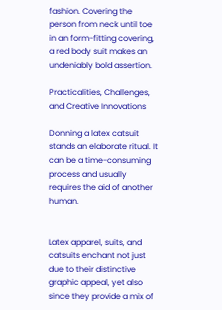fashion. Covering the person from neck until toe in an form-fitting covering, a red body suit makes an undeniably bold assertion.

Practicalities, Challenges, and Creative Innovations

Donning a latex catsuit stands an elaborate ritual. It can be a time-consuming process and usually requires the aid of another human.


Latex apparel, suits, and catsuits enchant not just due to their distinctive graphic appeal, yet also since they provide a mix of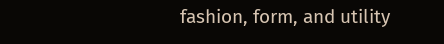fashion, form, and utility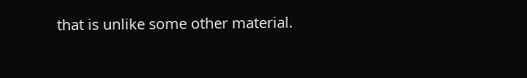that is unlike some other material.